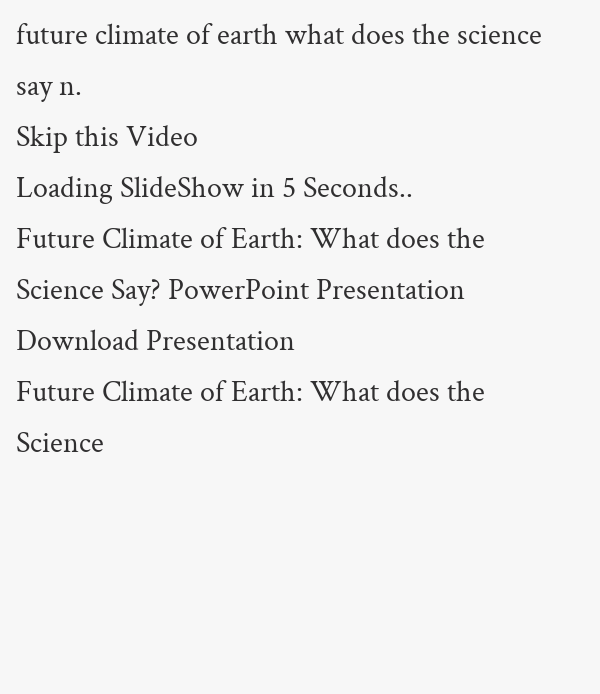future climate of earth what does the science say n.
Skip this Video
Loading SlideShow in 5 Seconds..
Future Climate of Earth: What does the Science Say? PowerPoint Presentation
Download Presentation
Future Climate of Earth: What does the Science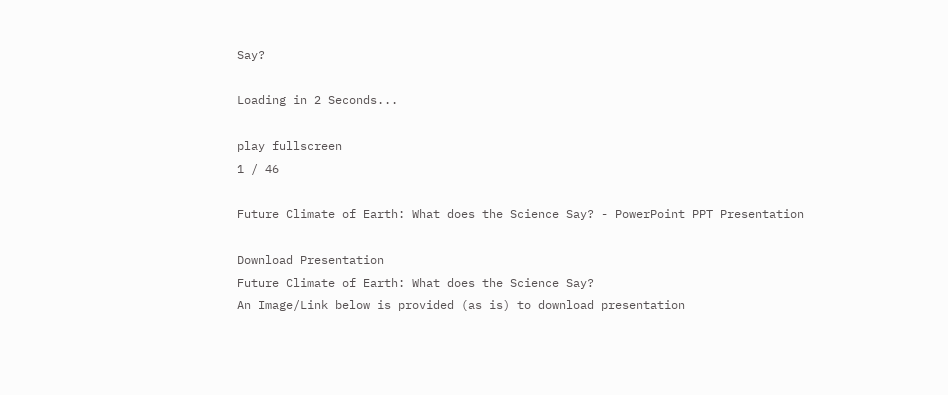Say?

Loading in 2 Seconds...

play fullscreen
1 / 46

Future Climate of Earth: What does the Science Say? - PowerPoint PPT Presentation

Download Presentation
Future Climate of Earth: What does the Science Say?
An Image/Link below is provided (as is) to download presentation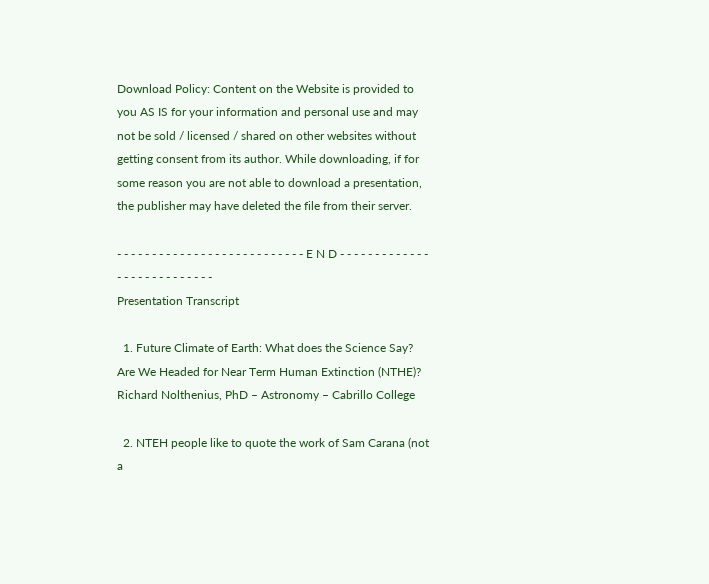Download Policy: Content on the Website is provided to you AS IS for your information and personal use and may not be sold / licensed / shared on other websites without getting consent from its author. While downloading, if for some reason you are not able to download a presentation, the publisher may have deleted the file from their server.

- - - - - - - - - - - - - - - - - - - - - - - - - - - E N D - - - - - - - - - - - - - - - - - - - - - - - - - - -
Presentation Transcript

  1. Future Climate of Earth: What does the Science Say? Are We Headed for Near Term Human Extinction (NTHE)? Richard Nolthenius, PhD – Astronomy – Cabrillo College

  2. NTEH people like to quote the work of Sam Carana (not a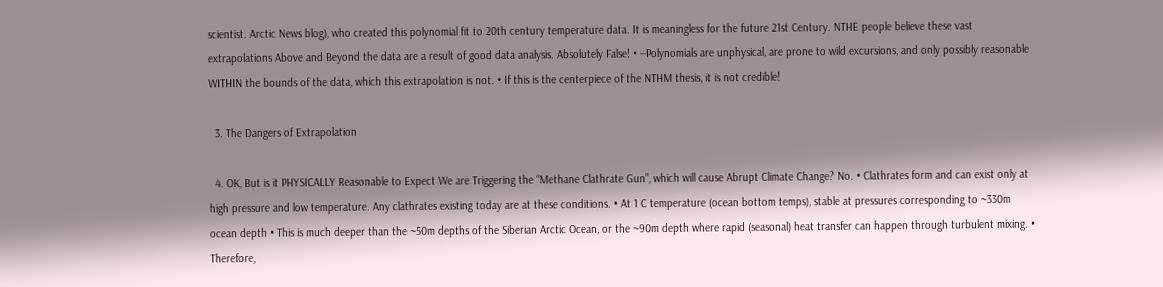scientist. Arctic News blog), who created this polynomial fit to 20th century temperature data. It is meaningless for the future 21st Century. NTHE people believe these vast extrapolations Above and Beyond the data are a result of good data analysis. Absolutely False! • --Polynomials are unphysical, are prone to wild excursions, and only possibly reasonable WITHIN the bounds of the data, which this extrapolation is not. • If this is the centerpiece of the NTHM thesis, it is not credible!

  3. The Dangers of Extrapolation

  4. OK, But is it PHYSICALLY Reasonable to Expect We are Triggering the “Methane Clathrate Gun”, which will cause Abrupt Climate Change? No. • Clathrates form and can exist only at high pressure and low temperature. Any clathrates existing today are at these conditions. • At 1 C temperature (ocean bottom temps), stable at pressures corresponding to ~330m ocean depth • This is much deeper than the ~50m depths of the Siberian Arctic Ocean, or the ~90m depth where rapid (seasonal) heat transfer can happen through turbulent mixing. • Therefore,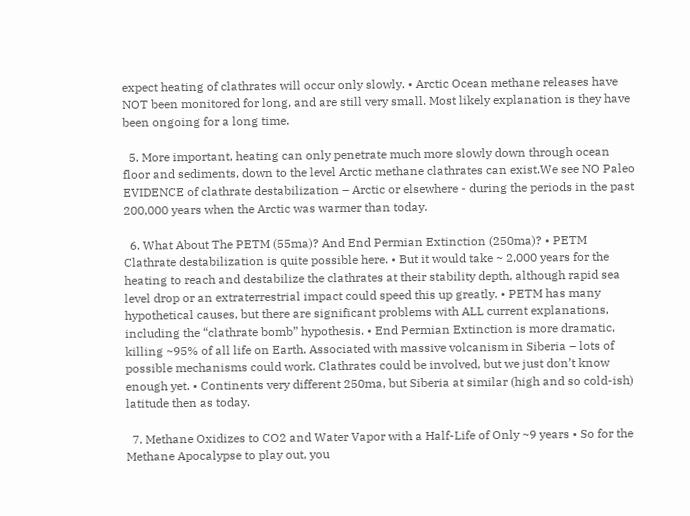expect heating of clathrates will occur only slowly. • Arctic Ocean methane releases have NOT been monitored for long, and are still very small. Most likely explanation is they have been ongoing for a long time.

  5. More important, heating can only penetrate much more slowly down through ocean floor and sediments, down to the level Arctic methane clathrates can exist.We see NO Paleo EVIDENCE of clathrate destabilization – Arctic or elsewhere - during the periods in the past 200,000 years when the Arctic was warmer than today.

  6. What About The PETM (55ma)? And End Permian Extinction (250ma)? • PETM Clathrate destabilization is quite possible here. • But it would take ~ 2,000 years for the heating to reach and destabilize the clathrates at their stability depth, although rapid sea level drop or an extraterrestrial impact could speed this up greatly. • PETM has many hypothetical causes, but there are significant problems with ALL current explanations, including the “clathrate bomb” hypothesis. • End Permian Extinction is more dramatic, killing ~95% of all life on Earth. Associated with massive volcanism in Siberia – lots of possible mechanisms could work. Clathrates could be involved, but we just don’t know enough yet. • Continents very different 250ma, but Siberia at similar (high and so cold-ish) latitude then as today.

  7. Methane Oxidizes to CO2 and Water Vapor with a Half-Life of Only ~9 years • So for the Methane Apocalypse to play out, you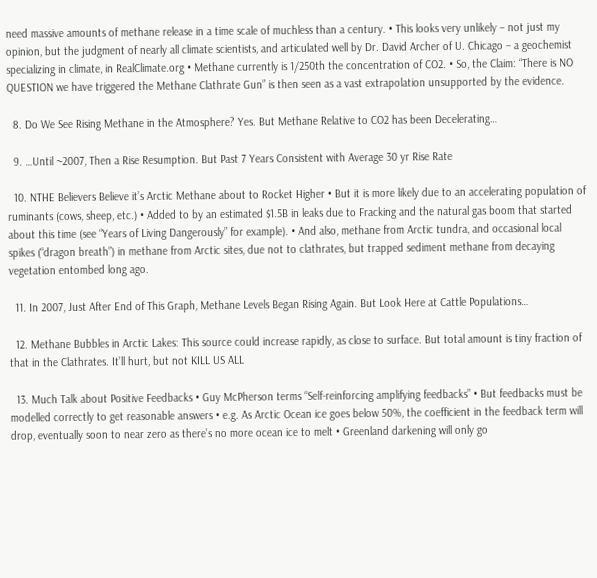need massive amounts of methane release in a time scale of muchless than a century. • This looks very unlikely – not just my opinion, but the judgment of nearly all climate scientists, and articulated well by Dr. David Archer of U. Chicago – a geochemist specializing in climate, in RealClimate.org • Methane currently is 1/250th the concentration of CO2. • So, the Claim: “There is NO QUESTION we have triggered the Methane Clathrate Gun” is then seen as a vast extrapolation unsupported by the evidence.

  8. Do We See Rising Methane in the Atmosphere? Yes. But Methane Relative to CO2 has been Decelerating…

  9. …Until ~2007, Then a Rise Resumption. But Past 7 Years Consistent with Average 30 yr Rise Rate

  10. NTHE Believers Believe it’s Arctic Methane about to Rocket Higher • But it is more likely due to an accelerating population of ruminants (cows, sheep, etc.) • Added to by an estimated $1.5B in leaks due to Fracking and the natural gas boom that started about this time (see “Years of Living Dangerously” for example). • And also, methane from Arctic tundra, and occasional local spikes (“dragon breath”) in methane from Arctic sites, due not to clathrates, but trapped sediment methane from decaying vegetation entombed long ago.

  11. In 2007, Just After End of This Graph, Methane Levels Began Rising Again. But Look Here at Cattle Populations…

  12. Methane Bubbles in Arctic Lakes: This source could increase rapidly, as close to surface. But total amount is tiny fraction of that in the Clathrates. It’ll hurt, but not KILL US ALL

  13. Much Talk about Positive Feedbacks • Guy McPherson terms “Self-reinforcing amplifying feedbacks” • But feedbacks must be modelled correctly to get reasonable answers • e.g. As Arctic Ocean ice goes below 50%, the coefficient in the feedback term will drop, eventually soon to near zero as there’s no more ocean ice to melt • Greenland darkening will only go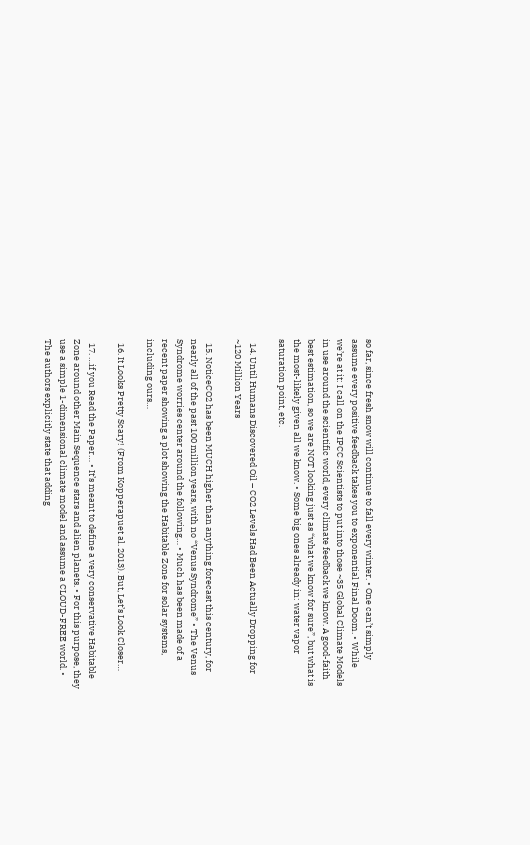so far, since fresh snow will continue to fall every winter. • One can’t simply assume every positive feedback takes you to exponential Final Doom. • While we’re at it: I call on the IPCC Scientists to put into those ~35 Global Climate Models in use around the scientific world, every climate feedback we know. A good-faith best estimation, so we are NOT looking just as “what we know for sure”, but what is the most-likely given all we know. • Some big ones already in: water vapor saturation point, etc.

  14. Until Humans Discovered Oil – CO2 Levels Had Been Actually Dropping for ~120 Million Years

  15. NoticeCO2 has been MUCH higher than anything forecast this century, for nearly all of the past 100 million years, with no “Venus Syndrome” • The Venus Syndrome worries center around the following… • Much has been made of a recent paper showing a plot showing the Habitable Zone for solar systems, including ours…

  16. It Looks Pretty Scary! (From Kopperapuet al. 2013). But, Let’s Look Closer…

  17. …if you Read the Paper… • It’s meant to define a very conservative Habitable Zone around other Main Sequence stars and alien planets. • For this purpose, they use a simple 1-dimensional climate model and assume a CLOUD-FREE world. • The authors explicitly state that adding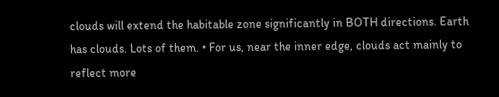clouds will extend the habitable zone significantly in BOTH directions. Earth has clouds. Lots of them. • For us, near the inner edge, clouds act mainly to reflect more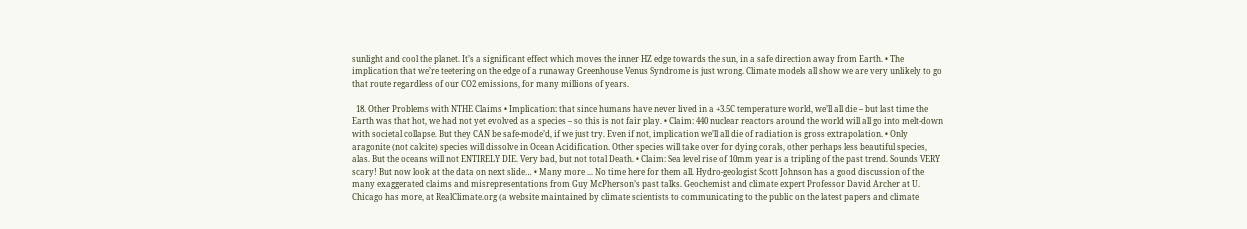sunlight and cool the planet. It’s a significant effect which moves the inner HZ edge towards the sun, in a safe direction away from Earth. • The implication that we’re teetering on the edge of a runaway Greenhouse Venus Syndrome is just wrong. Climate models all show we are very unlikely to go that route regardless of our CO2 emissions, for many millions of years.

  18. Other Problems with NTHE Claims • Implication: that since humans have never lived in a +3.5C temperature world, we’ll all die – but last time the Earth was that hot, we had not yet evolved as a species – so this is not fair play. • Claim: 440 nuclear reactors around the world will all go into melt-down with societal collapse. But they CAN be safe-mode’d, if we just try. Even if not, implication we’ll all die of radiation is gross extrapolation. • Only aragonite (not calcite) species will dissolve in Ocean Acidification. Other species will take over for dying corals, other perhaps less beautiful species, alas. But the oceans will not ENTIRELY DIE. Very bad, but not total Death. • Claim: Sea level rise of 10mm year is a tripling of the past trend. Sounds VERY scary! But now look at the data on next slide… • Many more ... No time here for them all. Hydro-geologist Scott Johnson has a good discussion of the many exaggerated claims and misrepresentations from Guy McPherson’s past talks. Geochemist and climate expert Professor David Archer at U. Chicago has more, at RealClimate.org (a website maintained by climate scientists to communicating to the public on the latest papers and climate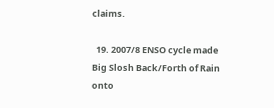claims.

  19. 2007/8 ENSO cycle made Big Slosh Back/Forth of Rain onto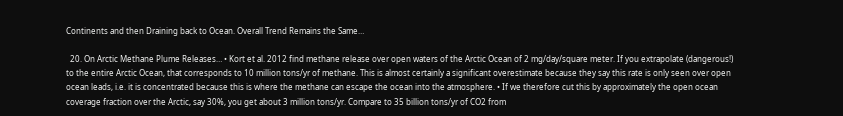Continents and then Draining back to Ocean. Overall Trend Remains the Same…

  20. On Arctic Methane Plume Releases… • Kort et al. 2012 find methane release over open waters of the Arctic Ocean of 2 mg/day/square meter. If you extrapolate (dangerous!) to the entire Arctic Ocean, that corresponds to 10 million tons/yr of methane. This is almost certainly a significant overestimate because they say this rate is only seen over open ocean leads, i.e. it is concentrated because this is where the methane can escape the ocean into the atmosphere. • If we therefore cut this by approximately the open ocean coverage fraction over the Arctic, say 30%, you get about 3 million tons/yr. Compare to 35 billion tons/yr of CO2 from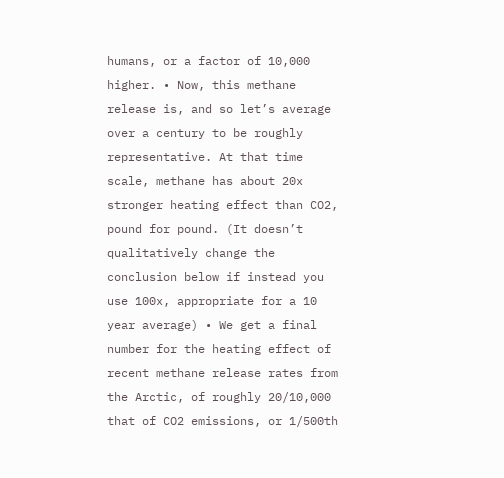humans, or a factor of 10,000 higher. • Now, this methane release is, and so let’s average over a century to be roughly representative. At that time scale, methane has about 20x stronger heating effect than CO2, pound for pound. (It doesn’t qualitatively change the conclusion below if instead you use 100x, appropriate for a 10 year average) • We get a final number for the heating effect of recent methane release rates from the Arctic, of roughly 20/10,000 that of CO2 emissions, or 1/500th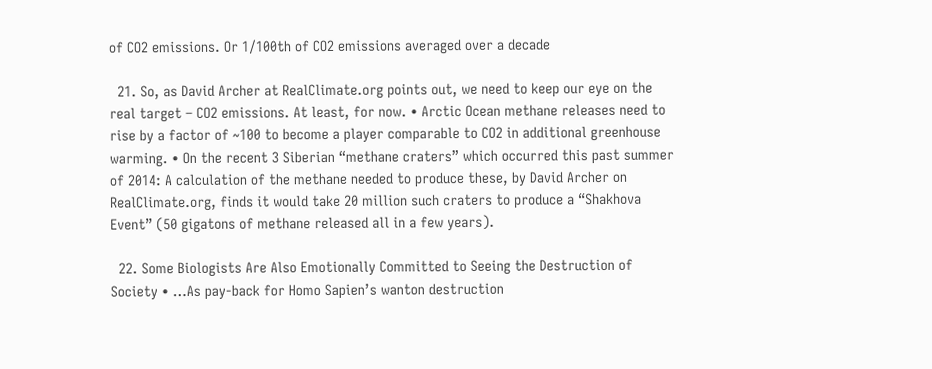of CO2 emissions. Or 1/100th of CO2 emissions averaged over a decade

  21. So, as David Archer at RealClimate.org points out, we need to keep our eye on the real target – CO2 emissions. At least, for now. • Arctic Ocean methane releases need to rise by a factor of ~100 to become a player comparable to CO2 in additional greenhouse warming. • On the recent 3 Siberian “methane craters” which occurred this past summer of 2014: A calculation of the methane needed to produce these, by David Archer on RealClimate.org, finds it would take 20 million such craters to produce a “Shakhova Event” (50 gigatons of methane released all in a few years).

  22. Some Biologists Are Also Emotionally Committed to Seeing the Destruction of Society • …As pay-back for Homo Sapien’s wanton destruction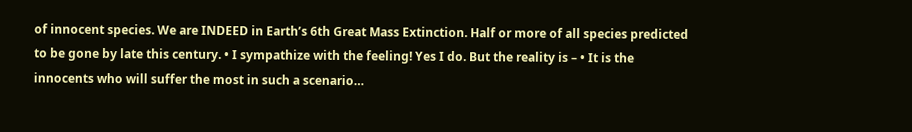of innocent species. We are INDEED in Earth’s 6th Great Mass Extinction. Half or more of all species predicted to be gone by late this century. • I sympathize with the feeling! Yes I do. But the reality is – • It is the innocents who will suffer the most in such a scenario…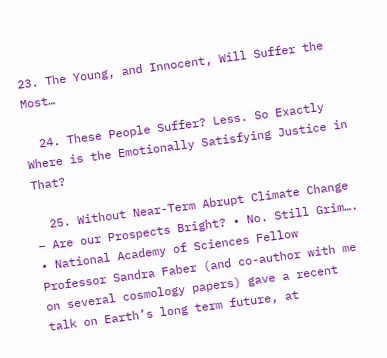23. The Young, and Innocent, Will Suffer the Most…

  24. These People Suffer? Less. So Exactly Where is the Emotionally Satisfying Justice in That?

  25. Without Near-Term Abrupt Climate Change – Are our Prospects Bright? • No. Still Grim…. • National Academy of Sciences Fellow Professor Sandra Faber (and co-author with me on several cosmology papers) gave a recent talk on Earth’s long term future, at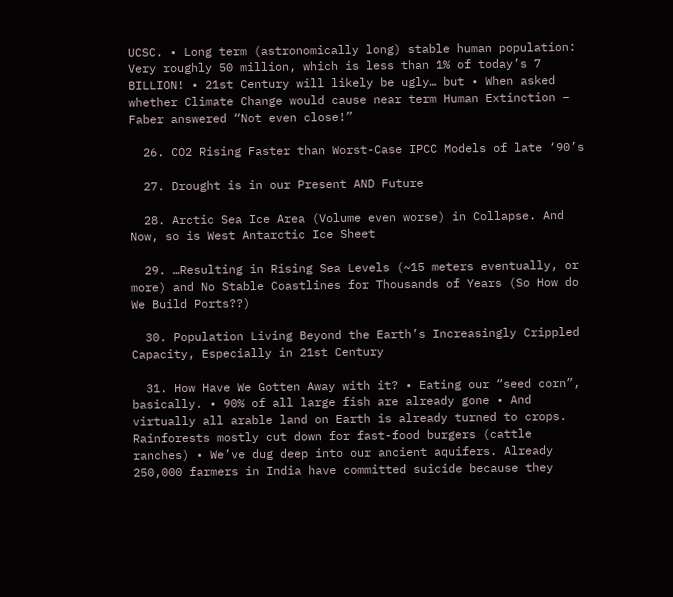UCSC. • Long term (astronomically long) stable human population: Very roughly 50 million, which is less than 1% of today’s 7 BILLION! • 21st Century will likely be ugly… but • When asked whether Climate Change would cause near term Human Extinction – Faber answered “Not even close!”

  26. CO2 Rising Faster than Worst-Case IPCC Models of late ‘90’s

  27. Drought is in our Present AND Future

  28. Arctic Sea Ice Area (Volume even worse) in Collapse. And Now, so is West Antarctic Ice Sheet

  29. …Resulting in Rising Sea Levels (~15 meters eventually, or more) and No Stable Coastlines for Thousands of Years (So How do We Build Ports??)

  30. Population Living Beyond the Earth’s Increasingly Crippled Capacity, Especially in 21st Century

  31. How Have We Gotten Away with it? • Eating our “seed corn”, basically. • 90% of all large fish are already gone • And virtually all arable land on Earth is already turned to crops. Rainforests mostly cut down for fast-food burgers (cattle ranches) • We’ve dug deep into our ancient aquifers. Already 250,000 farmers in India have committed suicide because they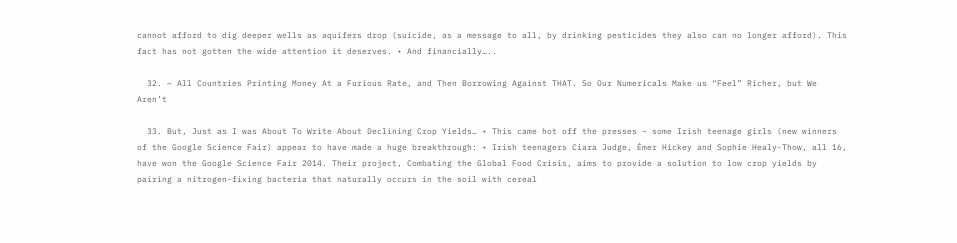cannot afford to dig deeper wells as aquifers drop (suicide, as a message to all, by drinking pesticides they also can no longer afford). This fact has not gotten the wide attention it deserves. • And financially…..

  32. ~ All Countries Printing Money At a Furious Rate, and Then Borrowing Against THAT. So Our Numericals Make us “Feel” Richer, but We Aren’t

  33. But, Just as I was About To Write About Declining Crop Yields… • This came hot off the presses – some Irish teenage girls (new winners of the Google Science Fair) appear to have made a huge breakthrough: • Irish teenagers Ciara Judge, Émer Hickey and Sophie Healy-Thow, all 16, have won the Google Science Fair 2014. Their project, Combating the Global Food Crisis, aims to provide a solution to low crop yields by pairing a nitrogen-fixing bacteria that naturally occurs in the soil with cereal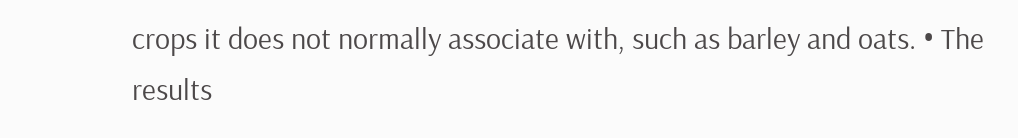crops it does not normally associate with, such as barley and oats. • The results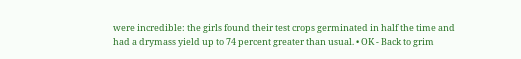were incredible: the girls found their test crops germinated in half the time and had a drymass yield up to 74 percent greater than usual. • OK - Back to grim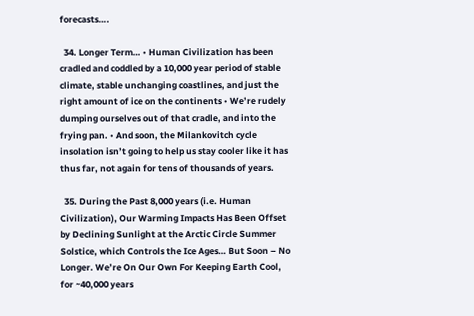forecasts….

  34. Longer Term… • Human Civilization has been cradled and coddled by a 10,000 year period of stable climate, stable unchanging coastlines, and just the right amount of ice on the continents • We’re rudely dumping ourselves out of that cradle, and into the frying pan. • And soon, the Milankovitch cycle insolation isn’t going to help us stay cooler like it has thus far, not again for tens of thousands of years.

  35. During the Past 8,000 years (i.e. Human Civilization), Our Warming Impacts Has Been Offset by Declining Sunlight at the Arctic Circle Summer Solstice, which Controls the Ice Ages… But Soon – No Longer. We’re On Our Own For Keeping Earth Cool, for ~40,000 years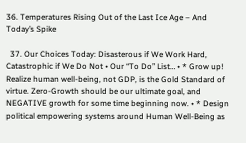36. Temperatures Rising Out of the Last Ice Age – And Today’s Spike

  37. Our Choices Today: Disasterous if We Work Hard, Catastrophic if We Do Not • Our “To Do” List… • * Grow up! Realize human well-being, not GDP, is the Gold Standard of virtue. Zero-Growth should be our ultimate goal, and NEGATIVE growth for some time beginning now. • * Design political empowering systems around Human Well-Being as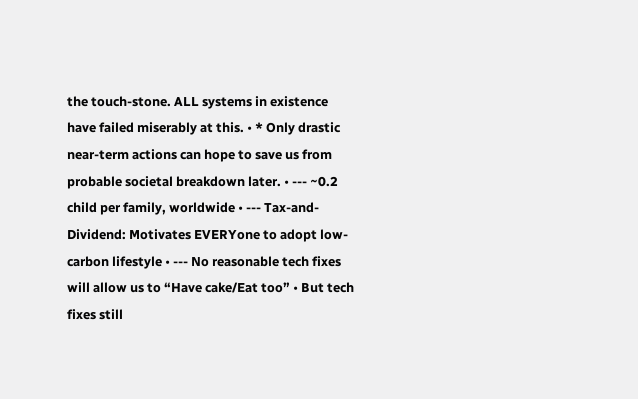the touch-stone. ALL systems in existence have failed miserably at this. • * Only drastic near-term actions can hope to save us from probable societal breakdown later. • --- ~0.2 child per family, worldwide • --- Tax-and-Dividend: Motivates EVERYone to adopt low-carbon lifestyle • --- No reasonable tech fixes will allow us to “Have cake/Eat too” • But tech fixes still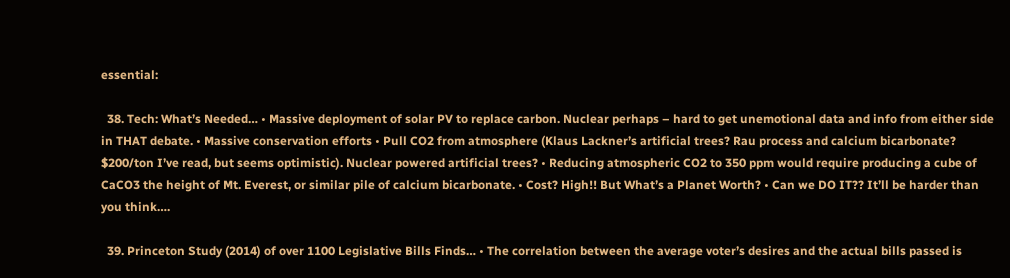essential:

  38. Tech: What’s Needed… • Massive deployment of solar PV to replace carbon. Nuclear perhaps – hard to get unemotional data and info from either side in THAT debate. • Massive conservation efforts • Pull CO2 from atmosphere (Klaus Lackner’s artificial trees? Rau process and calcium bicarbonate? $200/ton I’ve read, but seems optimistic). Nuclear powered artificial trees? • Reducing atmospheric CO2 to 350 ppm would require producing a cube of CaCO3 the height of Mt. Everest, or similar pile of calcium bicarbonate. • Cost? High!! But What’s a Planet Worth? • Can we DO IT?? It’ll be harder than you think….

  39. Princeton Study (2014) of over 1100 Legislative Bills Finds… • The correlation between the average voter’s desires and the actual bills passed is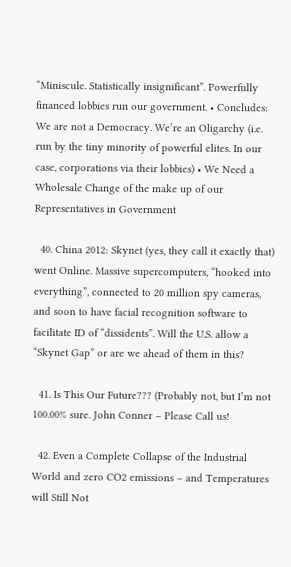“Miniscule. Statistically insignificant”. Powerfully financed lobbies run our government. • Concludes: We are not a Democracy. We’re an Oligarchy (i.e. run by the tiny minority of powerful elites. In our case, corporations via their lobbies) • We Need a Wholesale Change of the make up of our Representatives in Government

  40. China 2012: Skynet (yes, they call it exactly that) went Online. Massive supercomputers, “hooked into everything”, connected to 20 million spy cameras, and soon to have facial recognition software to facilitate ID of “dissidents”. Will the U.S. allow a “Skynet Gap” or are we ahead of them in this?

  41. Is This Our Future??? (Probably not, but I’m not 100.00% sure. John Conner – Please Call us!

  42. Even a Complete Collapse of the Industrial World and zero CO2 emissions – and Temperatures will Still Not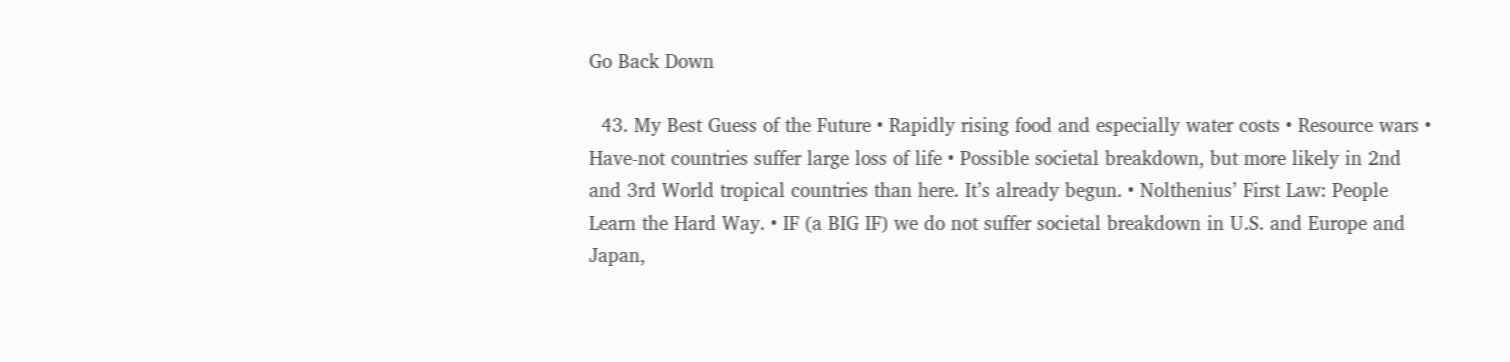Go Back Down

  43. My Best Guess of the Future • Rapidly rising food and especially water costs • Resource wars • Have-not countries suffer large loss of life • Possible societal breakdown, but more likely in 2nd and 3rd World tropical countries than here. It’s already begun. • Nolthenius’ First Law: People Learn the Hard Way. • IF (a BIG IF) we do not suffer societal breakdown in U.S. and Europe and Japan,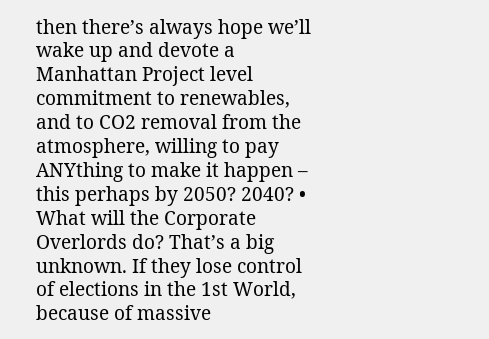then there’s always hope we’ll wake up and devote a Manhattan Project level commitment to renewables, and to CO2 removal from the atmosphere, willing to pay ANYthing to make it happen – this perhaps by 2050? 2040? • What will the Corporate Overlords do? That’s a big unknown. If they lose control of elections in the 1st World, because of massive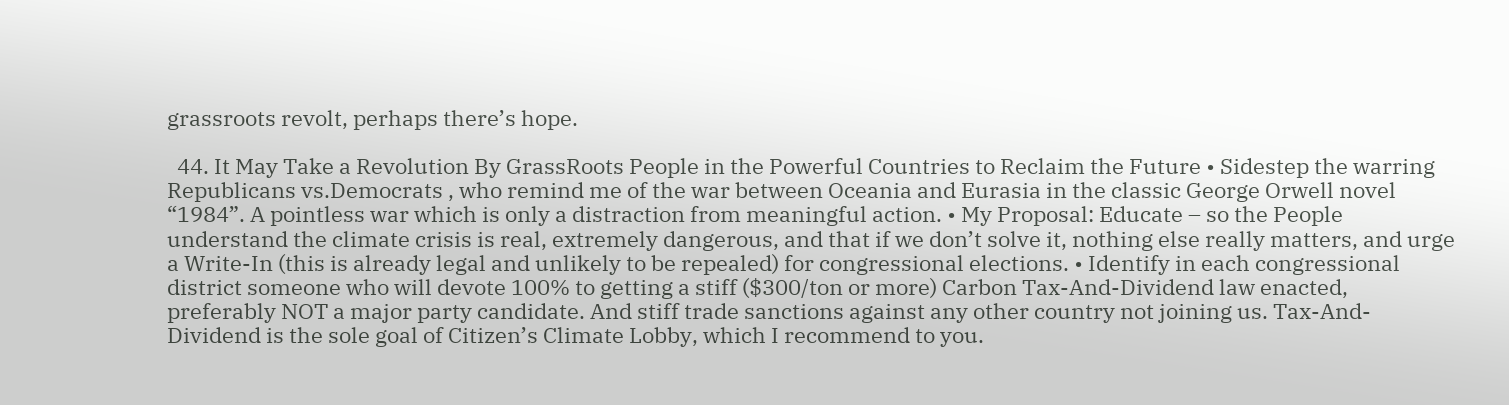grassroots revolt, perhaps there’s hope.

  44. It May Take a Revolution By GrassRoots People in the Powerful Countries to Reclaim the Future • Sidestep the warring Republicans vs.Democrats , who remind me of the war between Oceania and Eurasia in the classic George Orwell novel “1984”. A pointless war which is only a distraction from meaningful action. • My Proposal: Educate – so the People understand the climate crisis is real, extremely dangerous, and that if we don’t solve it, nothing else really matters, and urge a Write-In (this is already legal and unlikely to be repealed) for congressional elections. • Identify in each congressional district someone who will devote 100% to getting a stiff ($300/ton or more) Carbon Tax-And-Dividend law enacted, preferably NOT a major party candidate. And stiff trade sanctions against any other country not joining us. Tax-And-Dividend is the sole goal of Citizen’s Climate Lobby, which I recommend to you.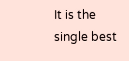It is the single best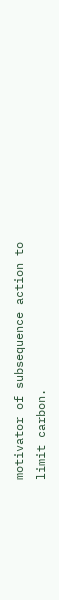motivator of subsequence action to limit carbon.